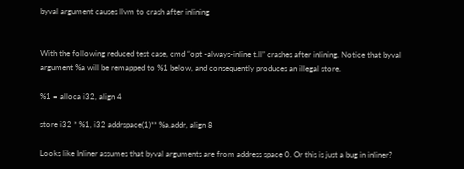byval argument causes llvm to crash after inlining


With the following reduced test case, cmd “opt -always-inline t.ll” crashes after inlining. Notice that byval argument %a will be remapped to %1 below, and consequently produces an illegal store.

%1 = alloca i32, align 4

store i32 * %1, i32 addrspace(1)** %a.addr, align 8

Looks like Inliner assumes that byval arguments are from address space 0. Or this is just a bug in inliner?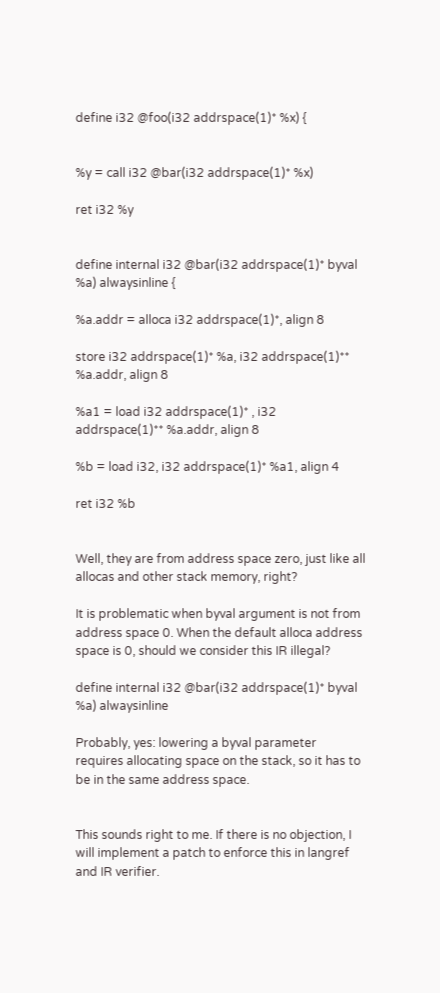define i32 @foo(i32 addrspace(1)* %x) {


%y = call i32 @bar(i32 addrspace(1)* %x)

ret i32 %y


define internal i32 @bar(i32 addrspace(1)* byval %a) alwaysinline {

%a.addr = alloca i32 addrspace(1)*, align 8

store i32 addrspace(1)* %a, i32 addrspace(1)** %a.addr, align 8

%a1 = load i32 addrspace(1)* , i32 addrspace(1)** %a.addr, align 8

%b = load i32, i32 addrspace(1)* %a1, align 4

ret i32 %b


Well, they are from address space zero, just like all allocas and other stack memory, right?

It is problematic when byval argument is not from address space 0. When the default alloca address space is 0, should we consider this IR illegal?

define internal i32 @bar(i32 addrspace(1)* byval %a) alwaysinline

Probably, yes: lowering a byval parameter requires allocating space on the stack, so it has to be in the same address space.


This sounds right to me. If there is no objection, I will implement a patch to enforce this in langref and IR verifier.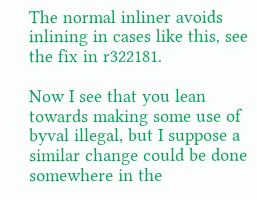The normal inliner avoids inlining in cases like this, see the fix in r322181.

Now I see that you lean towards making some use of byval illegal, but I suppose a similar change could be done somewhere in the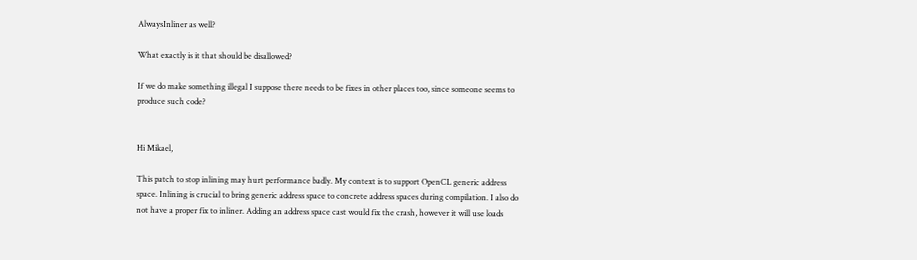AlwaysInliner as well?

What exactly is it that should be disallowed?

If we do make something illegal I suppose there needs to be fixes in other places too, since someone seems to produce such code?


Hi Mikael,

This patch to stop inlining may hurt performance badly. My context is to support OpenCL generic address space. Inlining is crucial to bring generic address space to concrete address spaces during compilation. I also do not have a proper fix to inliner. Adding an address space cast would fix the crash, however it will use loads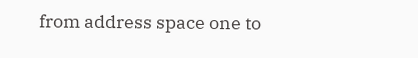from address space one to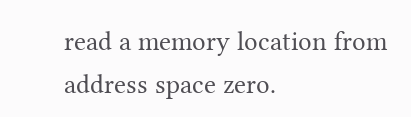read a memory location from address space zero.